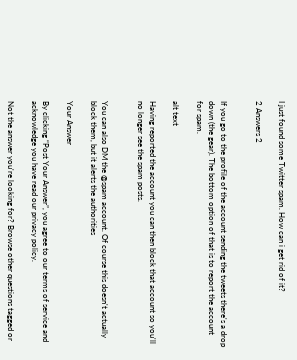I just found some Twitter spam. How can i get rid of it?

2 Answers 2


If you go to the profile of the account sending the tweets there's a drop down (the gear). The bottom option of that is to report the account for spam.

alt text

Having reported the account you can then block that account so you'll no longer see the spam posts.


You can also DM the @spam account. Of course this doesn't actually block them, but it alerts the authorities

Your Answer

By clicking “Post Your Answer”, you agree to our terms of service and acknowledge you have read our privacy policy.

Not the answer you're looking for? Browse other questions tagged or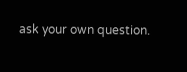ask your own question.